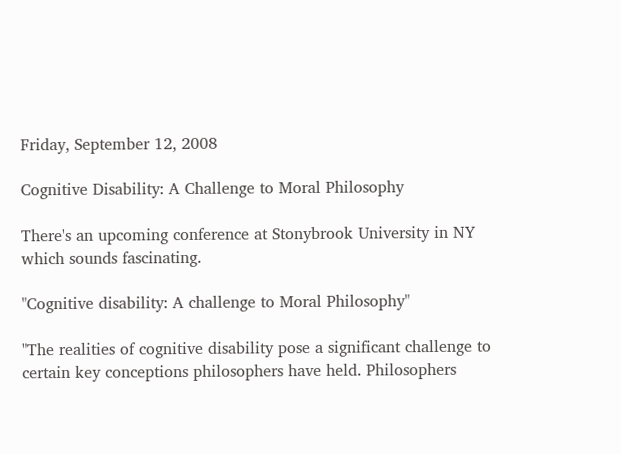Friday, September 12, 2008

Cognitive Disability: A Challenge to Moral Philosophy

There's an upcoming conference at Stonybrook University in NY which sounds fascinating.

"Cognitive disability: A challenge to Moral Philosophy"

"The realities of cognitive disability pose a significant challenge to certain key conceptions philosophers have held. Philosophers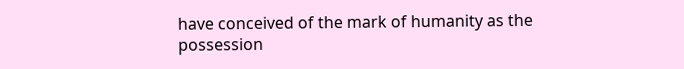have conceived of the mark of humanity as the possession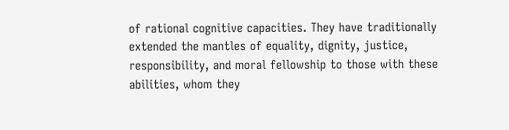of rational cognitive capacities. They have traditionally extended the mantles of equality, dignity, justice, responsibility, and moral fellowship to those with these abilities, whom they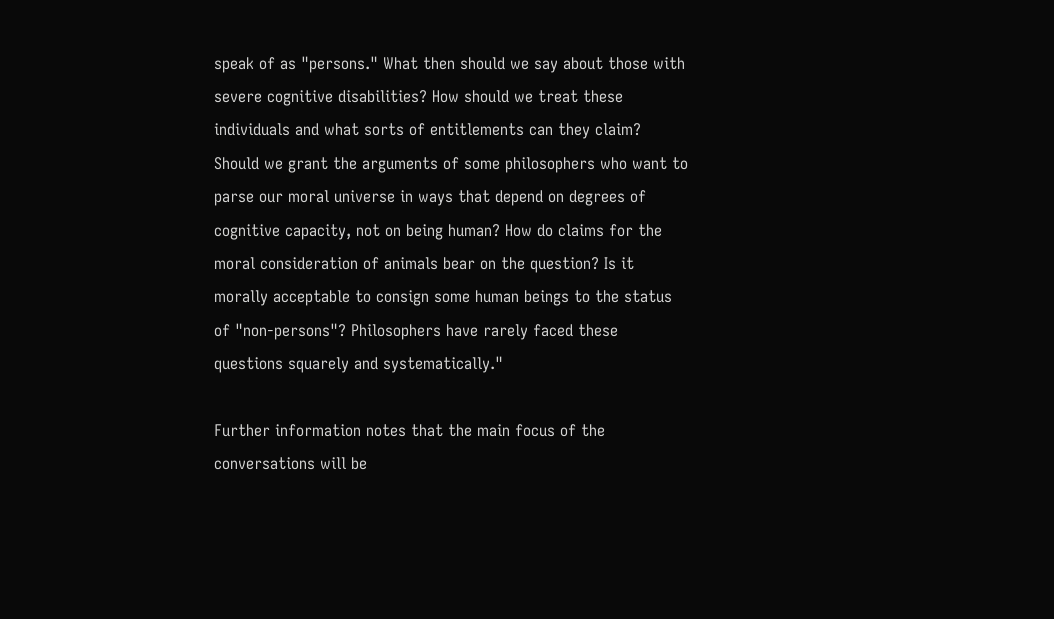speak of as "persons." What then should we say about those with severe cognitive disabilities? How should we treat these individuals and what sorts of entitlements can they claim? Should we grant the arguments of some philosophers who want to parse our moral universe in ways that depend on degrees of cognitive capacity, not on being human? How do claims for the moral consideration of animals bear on the question? Is it morally acceptable to consign some human beings to the status of "non-persons"? Philosophers have rarely faced these questions squarely and systematically."

Further information notes that the main focus of the conversations will be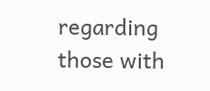regarding those with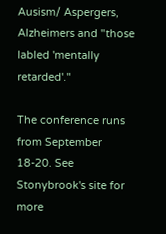Ausism/ Aspergers, Alzheimers and "those labled 'mentally retarded'."

The conference runs from September 18-20. See Stonybrook's site for more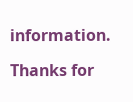information.

Thanks for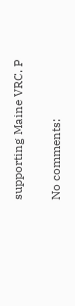supporting Maine VRC. P

No comments: